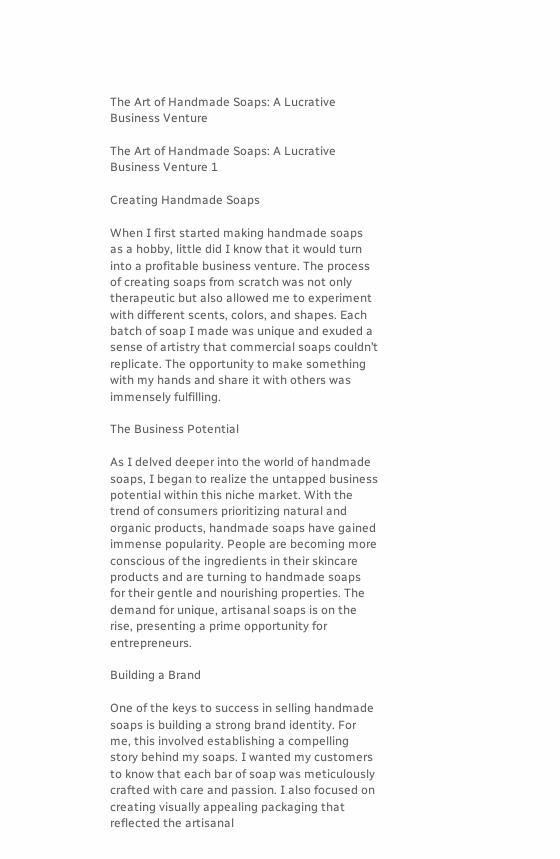The Art of Handmade Soaps: A Lucrative Business Venture

The Art of Handmade Soaps: A Lucrative Business Venture 1

Creating Handmade Soaps

When I first started making handmade soaps as a hobby, little did I know that it would turn into a profitable business venture. The process of creating soaps from scratch was not only therapeutic but also allowed me to experiment with different scents, colors, and shapes. Each batch of soap I made was unique and exuded a sense of artistry that commercial soaps couldn’t replicate. The opportunity to make something with my hands and share it with others was immensely fulfilling.

The Business Potential

As I delved deeper into the world of handmade soaps, I began to realize the untapped business potential within this niche market. With the trend of consumers prioritizing natural and organic products, handmade soaps have gained immense popularity. People are becoming more conscious of the ingredients in their skincare products and are turning to handmade soaps for their gentle and nourishing properties. The demand for unique, artisanal soaps is on the rise, presenting a prime opportunity for entrepreneurs.

Building a Brand

One of the keys to success in selling handmade soaps is building a strong brand identity. For me, this involved establishing a compelling story behind my soaps. I wanted my customers to know that each bar of soap was meticulously crafted with care and passion. I also focused on creating visually appealing packaging that reflected the artisanal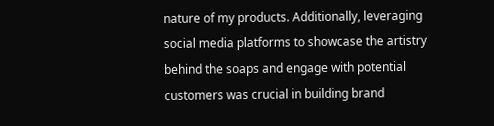nature of my products. Additionally, leveraging social media platforms to showcase the artistry behind the soaps and engage with potential customers was crucial in building brand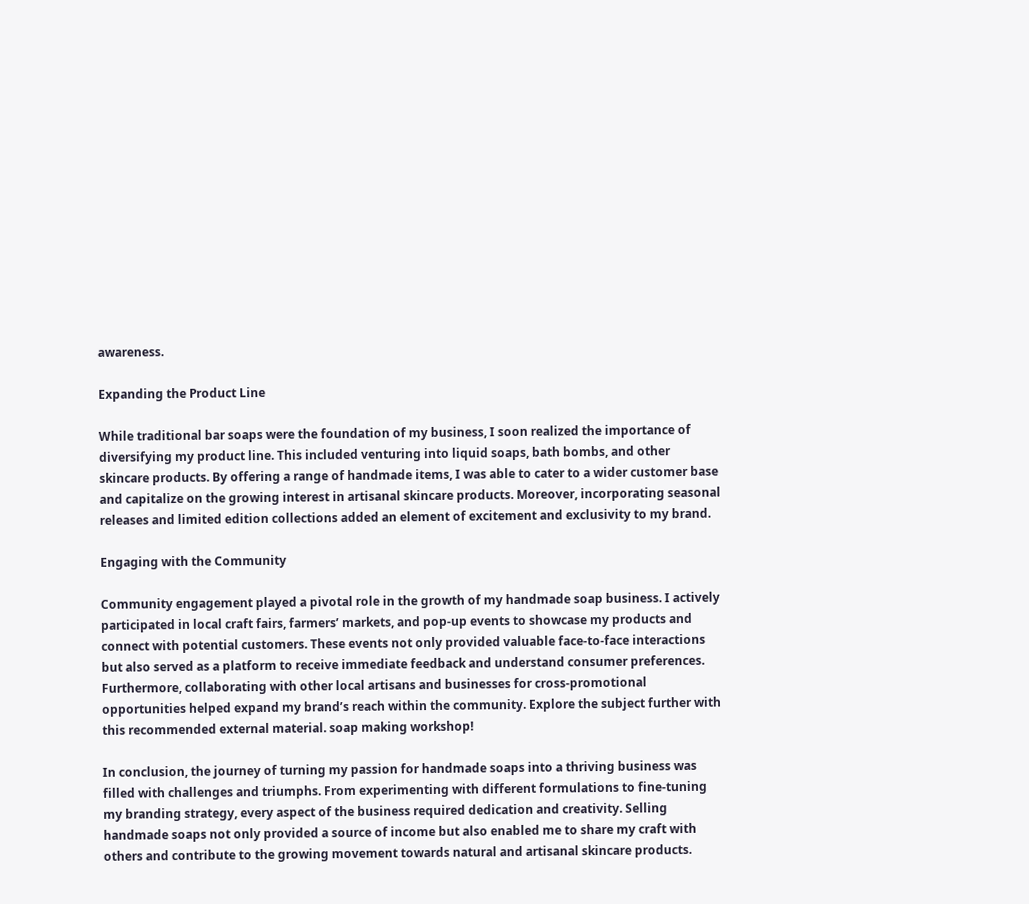awareness.

Expanding the Product Line

While traditional bar soaps were the foundation of my business, I soon realized the importance of diversifying my product line. This included venturing into liquid soaps, bath bombs, and other skincare products. By offering a range of handmade items, I was able to cater to a wider customer base and capitalize on the growing interest in artisanal skincare products. Moreover, incorporating seasonal releases and limited edition collections added an element of excitement and exclusivity to my brand.

Engaging with the Community

Community engagement played a pivotal role in the growth of my handmade soap business. I actively participated in local craft fairs, farmers’ markets, and pop-up events to showcase my products and connect with potential customers. These events not only provided valuable face-to-face interactions but also served as a platform to receive immediate feedback and understand consumer preferences. Furthermore, collaborating with other local artisans and businesses for cross-promotional opportunities helped expand my brand’s reach within the community. Explore the subject further with this recommended external material. soap making workshop!

In conclusion, the journey of turning my passion for handmade soaps into a thriving business was filled with challenges and triumphs. From experimenting with different formulations to fine-tuning my branding strategy, every aspect of the business required dedication and creativity. Selling handmade soaps not only provided a source of income but also enabled me to share my craft with others and contribute to the growing movement towards natural and artisanal skincare products.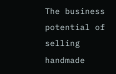The business potential of selling handmade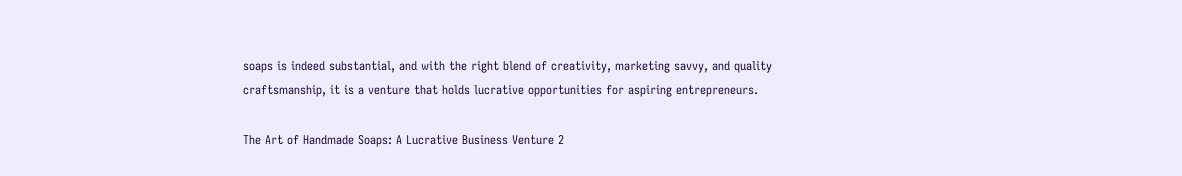soaps is indeed substantial, and with the right blend of creativity, marketing savvy, and quality craftsmanship, it is a venture that holds lucrative opportunities for aspiring entrepreneurs.

The Art of Handmade Soaps: A Lucrative Business Venture 2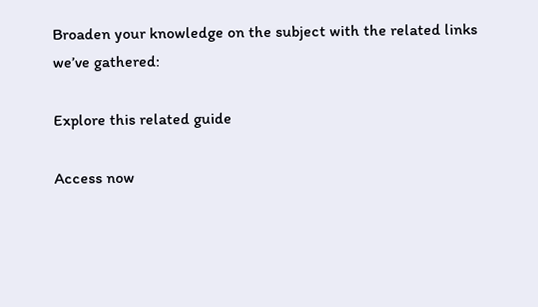Broaden your knowledge on the subject with the related links we’ve gathered:

Explore this related guide

Access now